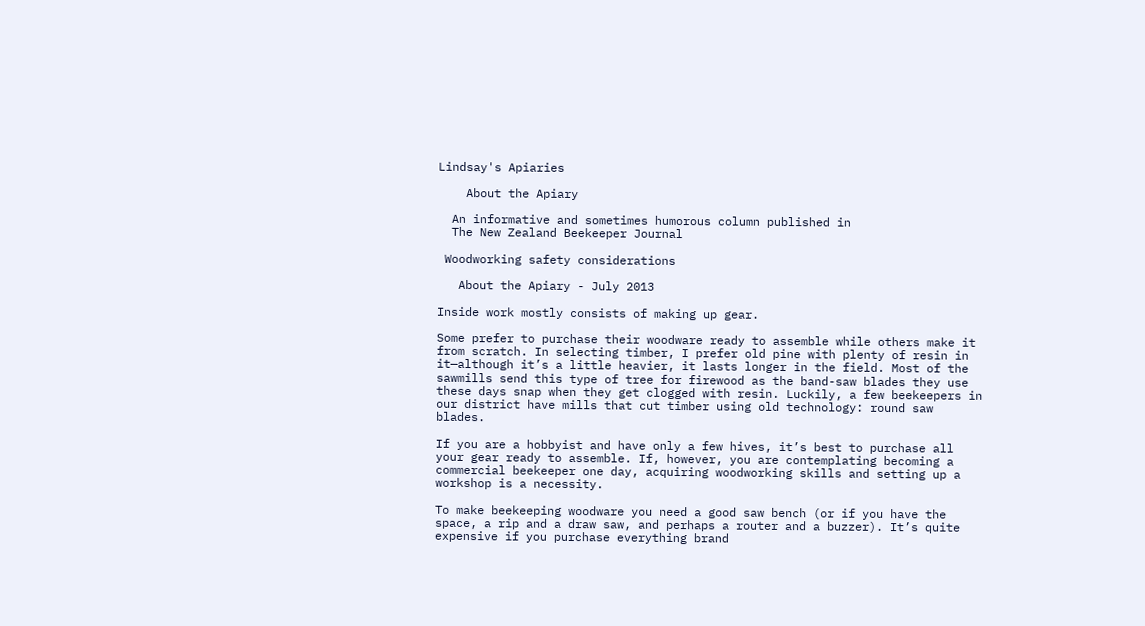Lindsay's Apiaries

    About the Apiary

  An informative and sometimes humorous column published in
  The New Zealand Beekeeper Journal

 Woodworking safety considerations

   About the Apiary - July 2013

Inside work mostly consists of making up gear.

Some prefer to purchase their woodware ready to assemble while others make it from scratch. In selecting timber, I prefer old pine with plenty of resin in it—although it’s a little heavier, it lasts longer in the field. Most of the sawmills send this type of tree for firewood as the band-saw blades they use these days snap when they get clogged with resin. Luckily, a few beekeepers in our district have mills that cut timber using old technology: round saw blades.

If you are a hobbyist and have only a few hives, it’s best to purchase all your gear ready to assemble. If, however, you are contemplating becoming a commercial beekeeper one day, acquiring woodworking skills and setting up a workshop is a necessity.

To make beekeeping woodware you need a good saw bench (or if you have the space, a rip and a draw saw, and perhaps a router and a buzzer). It’s quite expensive if you purchase everything brand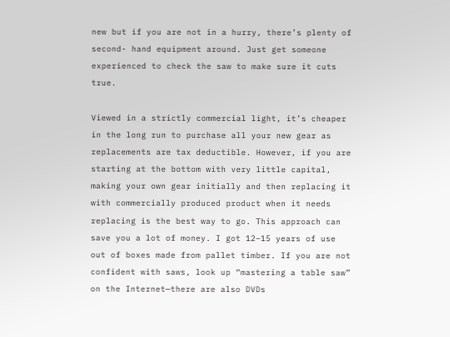new but if you are not in a hurry, there’s plenty of second- hand equipment around. Just get someone experienced to check the saw to make sure it cuts true.

Viewed in a strictly commercial light, it’s cheaper in the long run to purchase all your new gear as replacements are tax deductible. However, if you are starting at the bottom with very little capital, making your own gear initially and then replacing it with commercially produced product when it needs replacing is the best way to go. This approach can save you a lot of money. I got 12–15 years of use out of boxes made from pallet timber. If you are not confident with saws, look up “mastering a table saw” on the Internet—there are also DVDs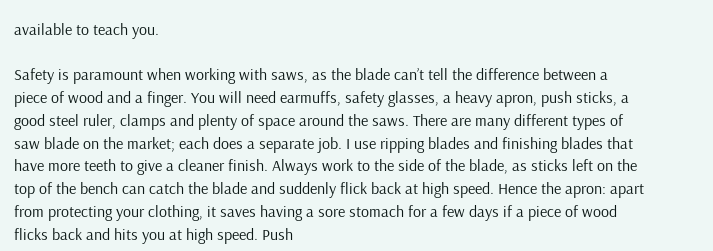available to teach you.

Safety is paramount when working with saws, as the blade can’t tell the difference between a piece of wood and a finger. You will need earmuffs, safety glasses, a heavy apron, push sticks, a good steel ruler, clamps and plenty of space around the saws. There are many different types of saw blade on the market; each does a separate job. I use ripping blades and finishing blades that have more teeth to give a cleaner finish. Always work to the side of the blade, as sticks left on the top of the bench can catch the blade and suddenly flick back at high speed. Hence the apron: apart from protecting your clothing, it saves having a sore stomach for a few days if a piece of wood flicks back and hits you at high speed. Push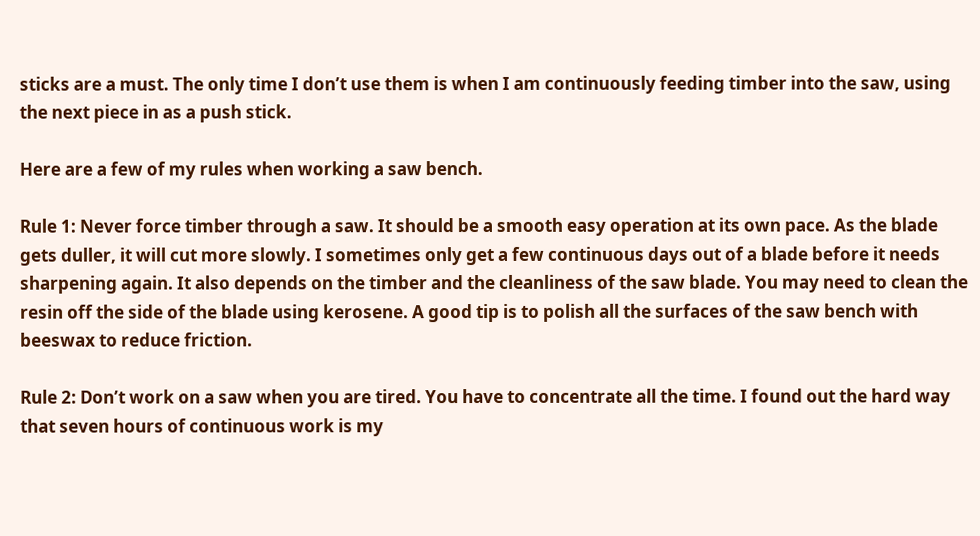sticks are a must. The only time I don’t use them is when I am continuously feeding timber into the saw, using the next piece in as a push stick.

Here are a few of my rules when working a saw bench.

Rule 1: Never force timber through a saw. It should be a smooth easy operation at its own pace. As the blade gets duller, it will cut more slowly. I sometimes only get a few continuous days out of a blade before it needs sharpening again. It also depends on the timber and the cleanliness of the saw blade. You may need to clean the resin off the side of the blade using kerosene. A good tip is to polish all the surfaces of the saw bench with beeswax to reduce friction.

Rule 2: Don’t work on a saw when you are tired. You have to concentrate all the time. I found out the hard way that seven hours of continuous work is my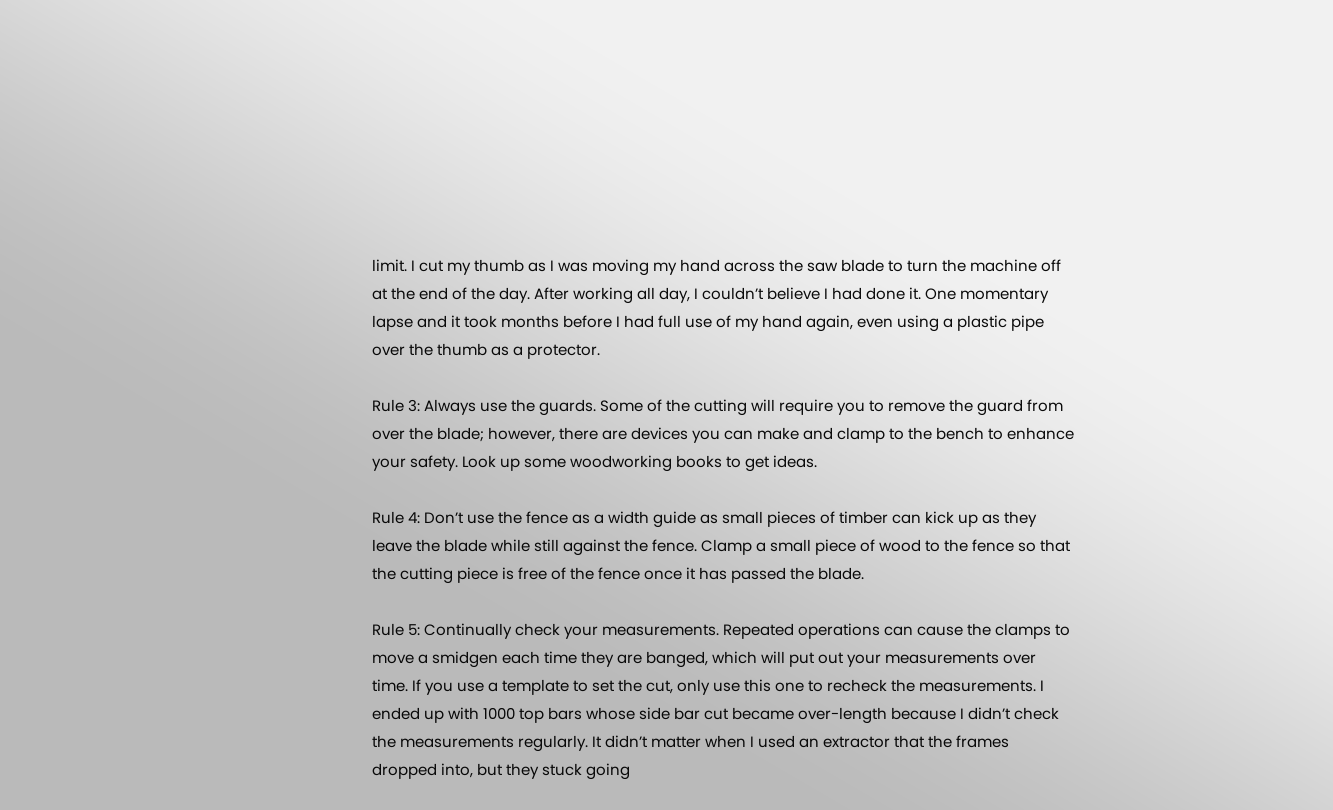limit. I cut my thumb as I was moving my hand across the saw blade to turn the machine off at the end of the day. After working all day, I couldn’t believe I had done it. One momentary lapse and it took months before I had full use of my hand again, even using a plastic pipe over the thumb as a protector.

Rule 3: Always use the guards. Some of the cutting will require you to remove the guard from over the blade; however, there are devices you can make and clamp to the bench to enhance your safety. Look up some woodworking books to get ideas.

Rule 4: Don’t use the fence as a width guide as small pieces of timber can kick up as they leave the blade while still against the fence. Clamp a small piece of wood to the fence so that the cutting piece is free of the fence once it has passed the blade.

Rule 5: Continually check your measurements. Repeated operations can cause the clamps to move a smidgen each time they are banged, which will put out your measurements over time. If you use a template to set the cut, only use this one to recheck the measurements. I ended up with 1000 top bars whose side bar cut became over-length because I didn’t check the measurements regularly. It didn’t matter when I used an extractor that the frames dropped into, but they stuck going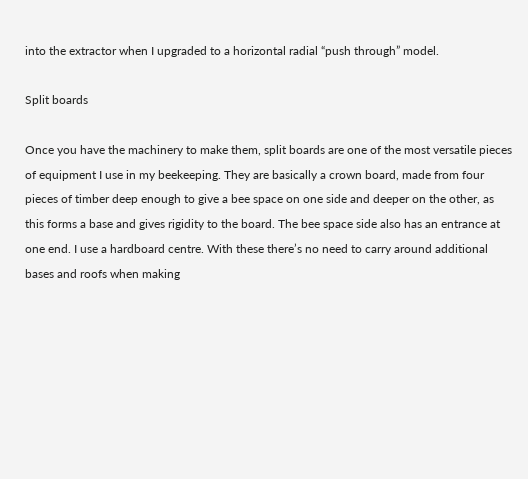into the extractor when I upgraded to a horizontal radial “push through” model.

Split boards

Once you have the machinery to make them, split boards are one of the most versatile pieces of equipment I use in my beekeeping. They are basically a crown board, made from four pieces of timber deep enough to give a bee space on one side and deeper on the other, as this forms a base and gives rigidity to the board. The bee space side also has an entrance at one end. I use a hardboard centre. With these there’s no need to carry around additional bases and roofs when making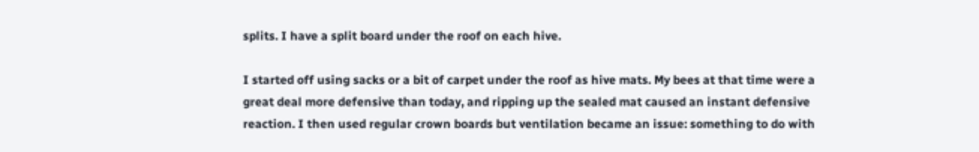splits. I have a split board under the roof on each hive.

I started off using sacks or a bit of carpet under the roof as hive mats. My bees at that time were a great deal more defensive than today, and ripping up the sealed mat caused an instant defensive reaction. I then used regular crown boards but ventilation became an issue: something to do with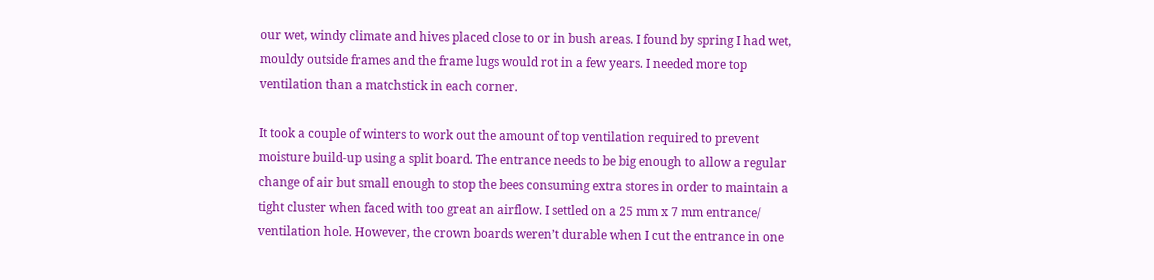our wet, windy climate and hives placed close to or in bush areas. I found by spring I had wet, mouldy outside frames and the frame lugs would rot in a few years. I needed more top ventilation than a matchstick in each corner.

It took a couple of winters to work out the amount of top ventilation required to prevent moisture build-up using a split board. The entrance needs to be big enough to allow a regular change of air but small enough to stop the bees consuming extra stores in order to maintain a tight cluster when faced with too great an airflow. I settled on a 25 mm x 7 mm entrance/ ventilation hole. However, the crown boards weren’t durable when I cut the entrance in one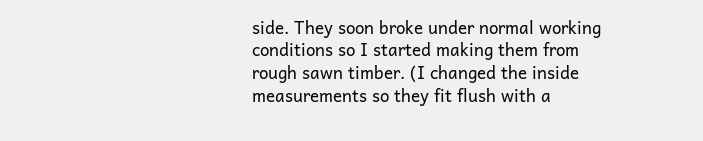side. They soon broke under normal working conditions so I started making them from rough sawn timber. (I changed the inside measurements so they fit flush with a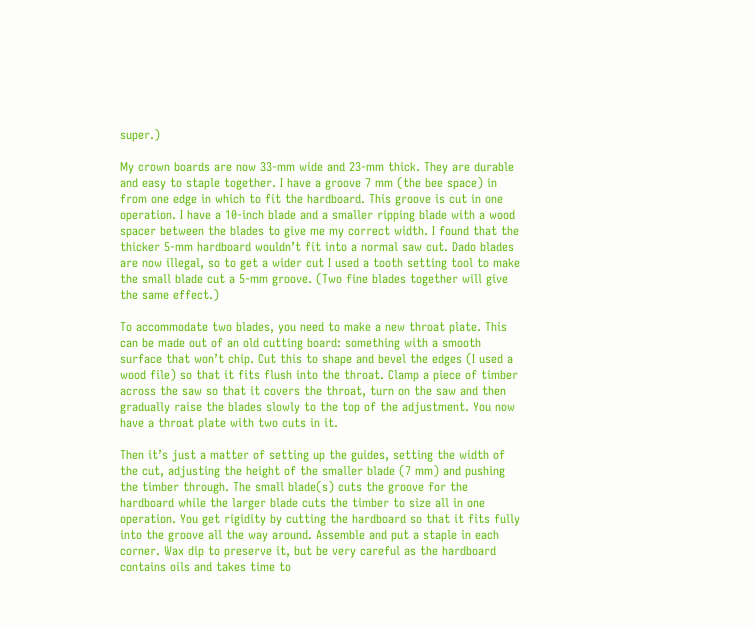super.)

My crown boards are now 33-mm wide and 23-mm thick. They are durable and easy to staple together. I have a groove 7 mm (the bee space) in from one edge in which to fit the hardboard. This groove is cut in one operation. I have a 10-inch blade and a smaller ripping blade with a wood spacer between the blades to give me my correct width. I found that the thicker 5-mm hardboard wouldn’t fit into a normal saw cut. Dado blades are now illegal, so to get a wider cut I used a tooth setting tool to make the small blade cut a 5-mm groove. (Two fine blades together will give the same effect.)

To accommodate two blades, you need to make a new throat plate. This can be made out of an old cutting board: something with a smooth surface that won’t chip. Cut this to shape and bevel the edges (I used a wood file) so that it fits flush into the throat. Clamp a piece of timber across the saw so that it covers the throat, turn on the saw and then gradually raise the blades slowly to the top of the adjustment. You now have a throat plate with two cuts in it.

Then it’s just a matter of setting up the guides, setting the width of the cut, adjusting the height of the smaller blade (7 mm) and pushing the timber through. The small blade(s) cuts the groove for the hardboard while the larger blade cuts the timber to size all in one operation. You get rigidity by cutting the hardboard so that it fits fully into the groove all the way around. Assemble and put a staple in each corner. Wax dip to preserve it, but be very careful as the hardboard contains oils and takes time to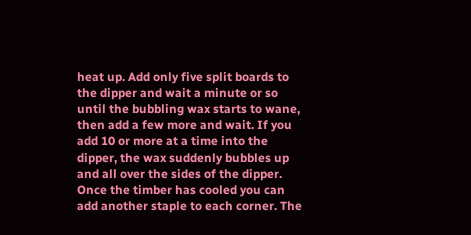heat up. Add only five split boards to the dipper and wait a minute or so until the bubbling wax starts to wane, then add a few more and wait. If you add 10 or more at a time into the dipper, the wax suddenly bubbles up and all over the sides of the dipper. Once the timber has cooled you can add another staple to each corner. The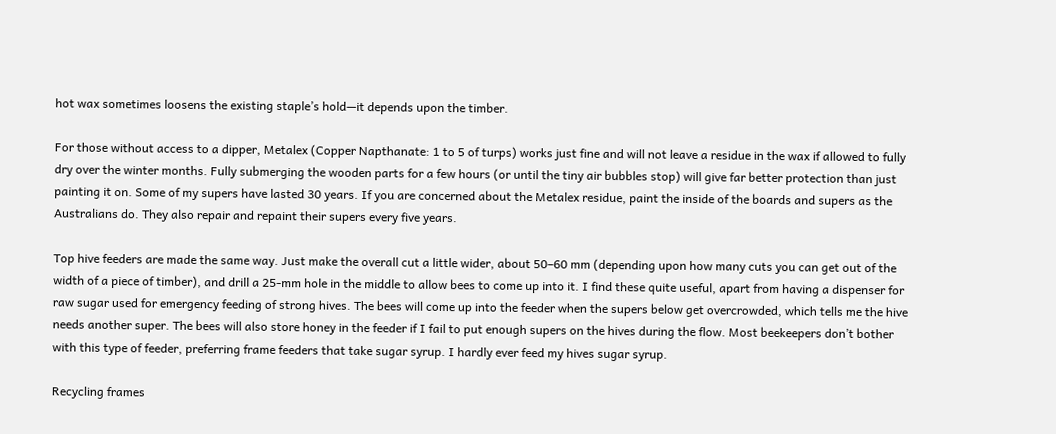hot wax sometimes loosens the existing staple’s hold—it depends upon the timber.

For those without access to a dipper, Metalex (Copper Napthanate: 1 to 5 of turps) works just fine and will not leave a residue in the wax if allowed to fully dry over the winter months. Fully submerging the wooden parts for a few hours (or until the tiny air bubbles stop) will give far better protection than just painting it on. Some of my supers have lasted 30 years. If you are concerned about the Metalex residue, paint the inside of the boards and supers as the Australians do. They also repair and repaint their supers every five years.

Top hive feeders are made the same way. Just make the overall cut a little wider, about 50–60 mm (depending upon how many cuts you can get out of the width of a piece of timber), and drill a 25-mm hole in the middle to allow bees to come up into it. I find these quite useful, apart from having a dispenser for raw sugar used for emergency feeding of strong hives. The bees will come up into the feeder when the supers below get overcrowded, which tells me the hive needs another super. The bees will also store honey in the feeder if I fail to put enough supers on the hives during the flow. Most beekeepers don’t bother with this type of feeder, preferring frame feeders that take sugar syrup. I hardly ever feed my hives sugar syrup.

Recycling frames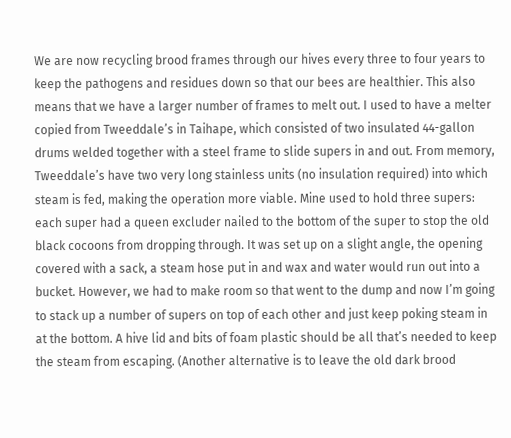We are now recycling brood frames through our hives every three to four years to keep the pathogens and residues down so that our bees are healthier. This also means that we have a larger number of frames to melt out. I used to have a melter copied from Tweeddale’s in Taihape, which consisted of two insulated 44-gallon drums welded together with a steel frame to slide supers in and out. From memory, Tweeddale’s have two very long stainless units (no insulation required) into which steam is fed, making the operation more viable. Mine used to hold three supers: each super had a queen excluder nailed to the bottom of the super to stop the old black cocoons from dropping through. It was set up on a slight angle, the opening covered with a sack, a steam hose put in and wax and water would run out into a bucket. However, we had to make room so that went to the dump and now I’m going to stack up a number of supers on top of each other and just keep poking steam in at the bottom. A hive lid and bits of foam plastic should be all that’s needed to keep the steam from escaping. (Another alternative is to leave the old dark brood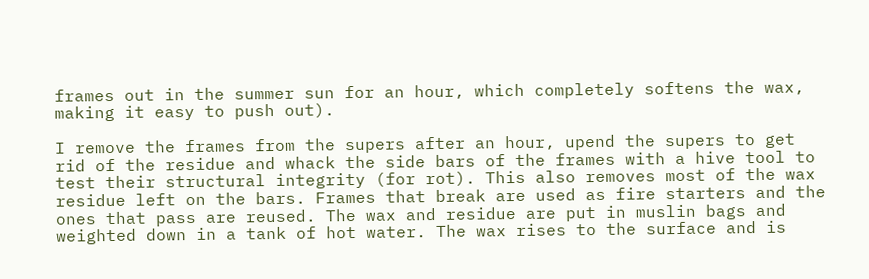frames out in the summer sun for an hour, which completely softens the wax, making it easy to push out).

I remove the frames from the supers after an hour, upend the supers to get rid of the residue and whack the side bars of the frames with a hive tool to test their structural integrity (for rot). This also removes most of the wax residue left on the bars. Frames that break are used as fire starters and the ones that pass are reused. The wax and residue are put in muslin bags and weighted down in a tank of hot water. The wax rises to the surface and is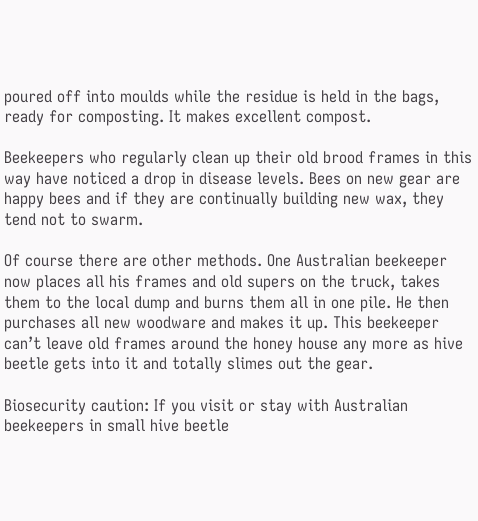poured off into moulds while the residue is held in the bags, ready for composting. It makes excellent compost.

Beekeepers who regularly clean up their old brood frames in this way have noticed a drop in disease levels. Bees on new gear are happy bees and if they are continually building new wax, they tend not to swarm.

Of course there are other methods. One Australian beekeeper now places all his frames and old supers on the truck, takes them to the local dump and burns them all in one pile. He then purchases all new woodware and makes it up. This beekeeper can’t leave old frames around the honey house any more as hive beetle gets into it and totally slimes out the gear.

Biosecurity caution: If you visit or stay with Australian beekeepers in small hive beetle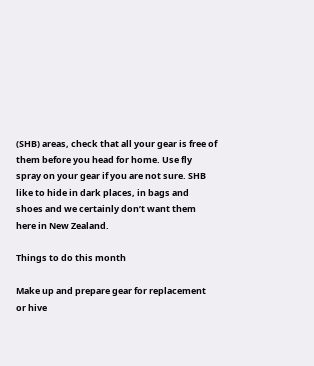(SHB) areas, check that all your gear is free of them before you head for home. Use fly spray on your gear if you are not sure. SHB like to hide in dark places, in bags and shoes and we certainly don’t want them here in New Zealand.

Things to do this month

Make up and prepare gear for replacement or hive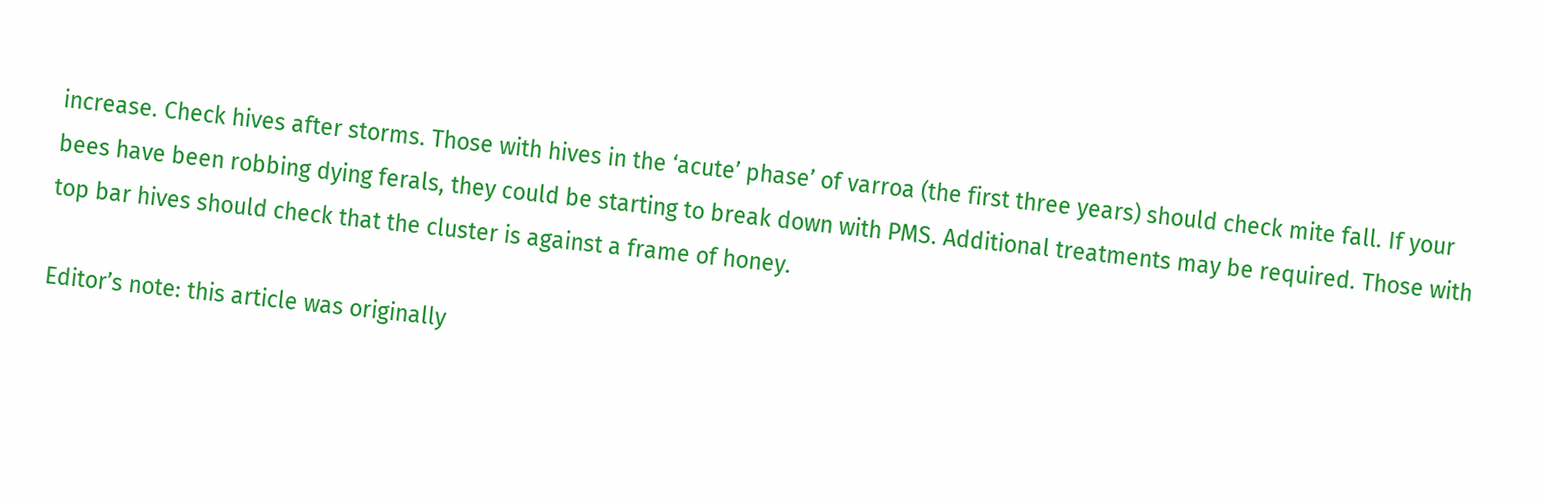increase. Check hives after storms. Those with hives in the ‘acute’ phase’ of varroa (the first three years) should check mite fall. If your bees have been robbing dying ferals, they could be starting to break down with PMS. Additional treatments may be required. Those with top bar hives should check that the cluster is against a frame of honey.

Editor’s note: this article was originally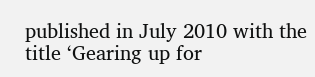published in July 2010 with the title ‘Gearing up for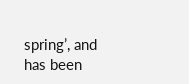spring’, and has been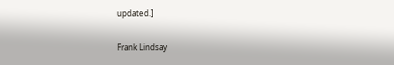updated.]

Frank Lindsay